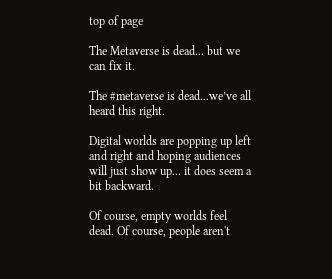top of page

The Metaverse is dead... but we can fix it.

The #metaverse is dead...we’ve all heard this right.

Digital worlds are popping up left and right and hoping audiences will just show up... it does seem a bit backward.

Of course, empty worlds feel dead. Of course, people aren't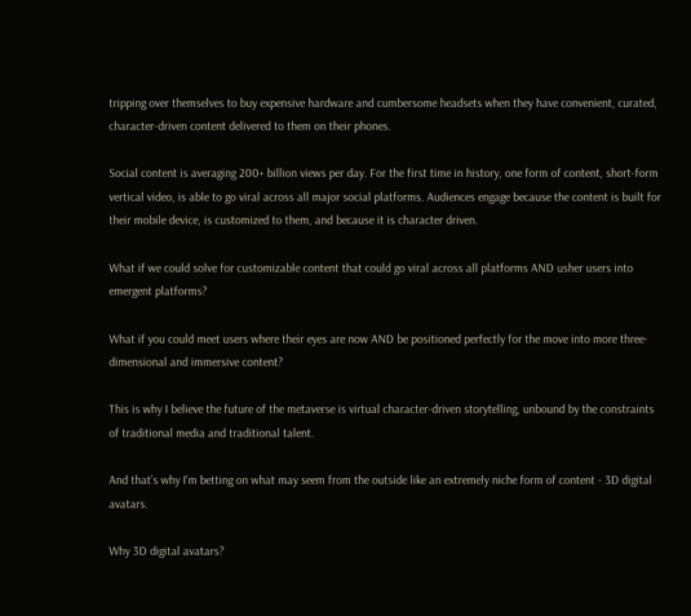tripping over themselves to buy expensive hardware and cumbersome headsets when they have convenient, curated, character-driven content delivered to them on their phones.

Social content is averaging 200+ billion views per day. For the first time in history, one form of content, short-form vertical video, is able to go viral across all major social platforms. Audiences engage because the content is built for their mobile device, is customized to them, and because it is character driven.

What if we could solve for customizable content that could go viral across all platforms AND usher users into emergent platforms?

What if you could meet users where their eyes are now AND be positioned perfectly for the move into more three-dimensional and immersive content?

This is why I believe the future of the metaverse is virtual character-driven storytelling, unbound by the constraints of traditional media and traditional talent.

And that’s why I'm betting on what may seem from the outside like an extremely niche form of content - 3D digital avatars.

Why 3D digital avatars?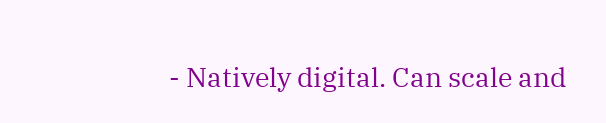- Natively digital. Can scale and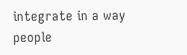integrate in a way people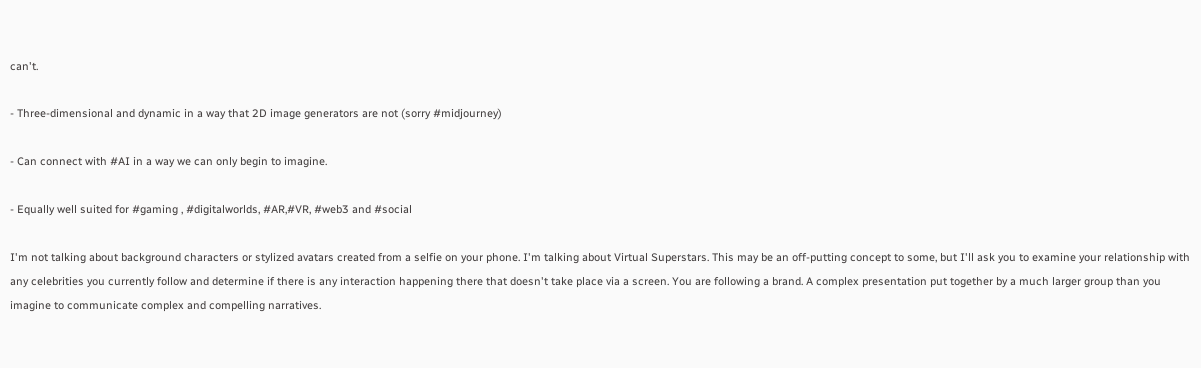can't.

- Three-dimensional and dynamic in a way that 2D image generators are not (sorry #midjourney)

- Can connect with #AI in a way we can only begin to imagine.

- Equally well suited for #gaming , #digitalworlds, #AR,#VR, #web3 and #social

I'm not talking about background characters or stylized avatars created from a selfie on your phone. I'm talking about Virtual Superstars. This may be an off-putting concept to some, but I'll ask you to examine your relationship with any celebrities you currently follow and determine if there is any interaction happening there that doesn't take place via a screen. You are following a brand. A complex presentation put together by a much larger group than you imagine to communicate complex and compelling narratives.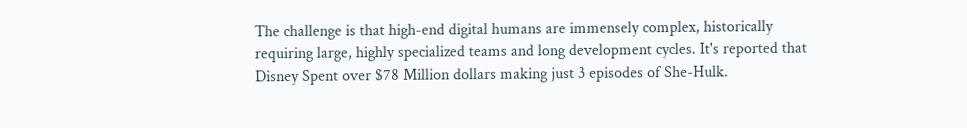The challenge is that high-end digital humans are immensely complex, historically requiring large, highly specialized teams and long development cycles. It's reported that Disney Spent over $78 Million dollars making just 3 episodes of She-Hulk.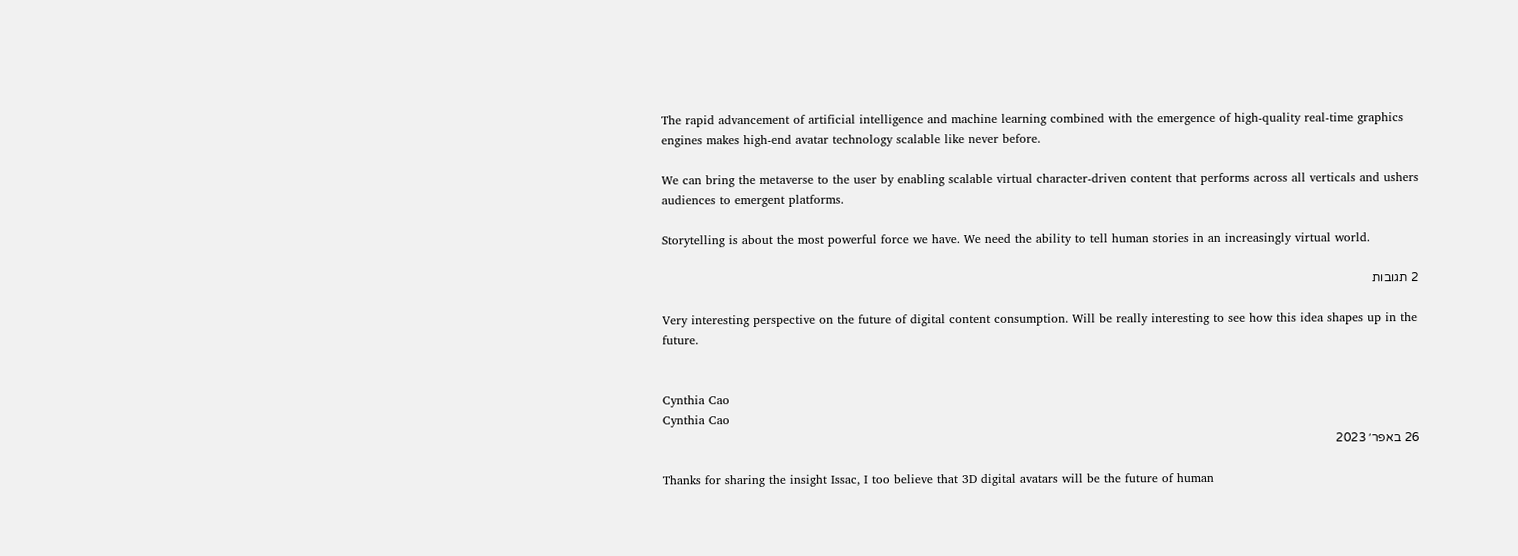The rapid advancement of artificial intelligence and machine learning combined with the emergence of high-quality real-time graphics engines makes high-end avatar technology scalable like never before.

We can bring the metaverse to the user by enabling scalable virtual character-driven content that performs across all verticals and ushers audiences to emergent platforms.

Storytelling is about the most powerful force we have. We need the ability to tell human stories in an increasingly virtual world.

2 תגובות

Very interesting perspective on the future of digital content consumption. Will be really interesting to see how this idea shapes up in the future.


Cynthia Cao
Cynthia Cao
26 באפר׳ 2023

Thanks for sharing the insight Issac, I too believe that 3D digital avatars will be the future of human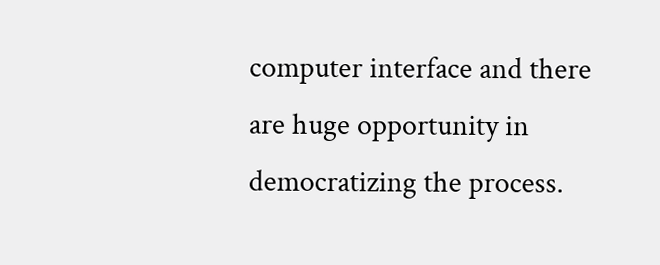computer interface and there are huge opportunity in democratizing the process.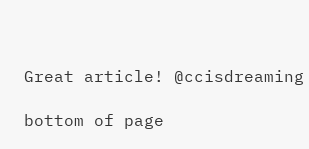Great article! @ccisdreaming

bottom of page